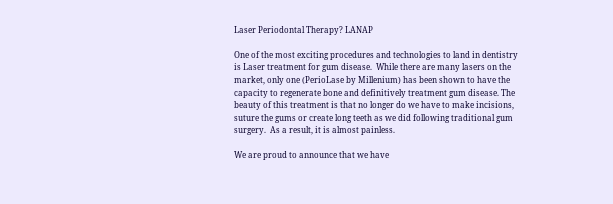Laser Periodontal Therapy? LANAP

One of the most exciting procedures and technologies to land in dentistry is Laser treatment for gum disease.  While there are many lasers on the market, only one (PerioLase by Millenium) has been shown to have the capacity to regenerate bone and definitively treatment gum disease. The beauty of this treatment is that no longer do we have to make incisions, suture the gums or create long teeth as we did following traditional gum surgery.  As a result, it is almost painless.

We are proud to announce that we have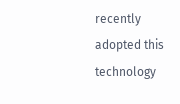recently adopted this technology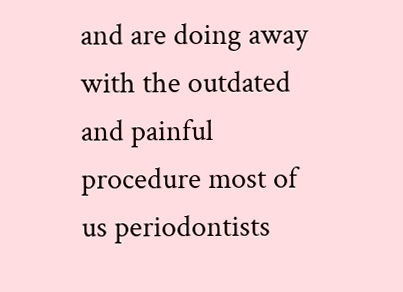and are doing away with the outdated and painful procedure most of us periodontists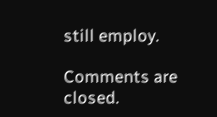still employ.

Comments are closed.